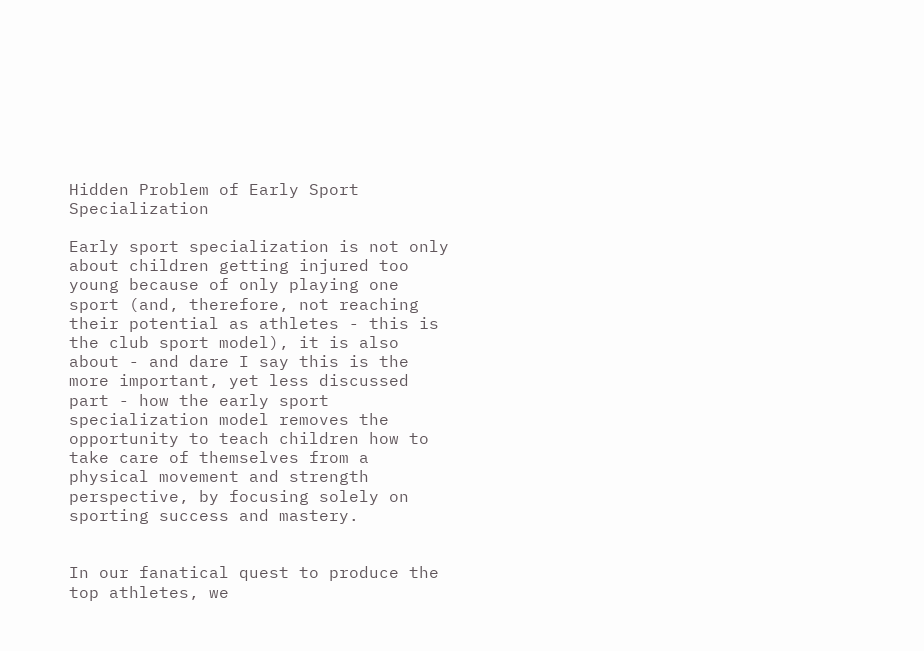Hidden Problem of Early Sport Specialization

Early sport specialization is not only about children getting injured too young because of only playing one sport (and, therefore, not reaching their potential as athletes - this is the club sport model), it is also about - and dare I say this is the more important, yet less discussed part - how the early sport specialization model removes the opportunity to teach children how to take care of themselves from a physical movement and strength perspective, by focusing solely on sporting success and mastery.


In our fanatical quest to produce the top athletes, we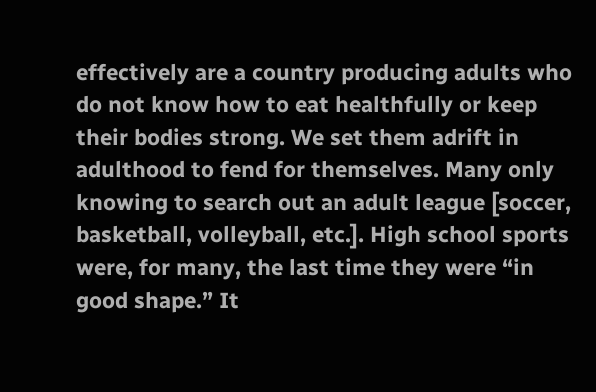effectively are a country producing adults who do not know how to eat healthfully or keep their bodies strong. We set them adrift in adulthood to fend for themselves. Many only knowing to search out an adult league [soccer, basketball, volleyball, etc.]. High school sports were, for many, the last time they were “in good shape.” It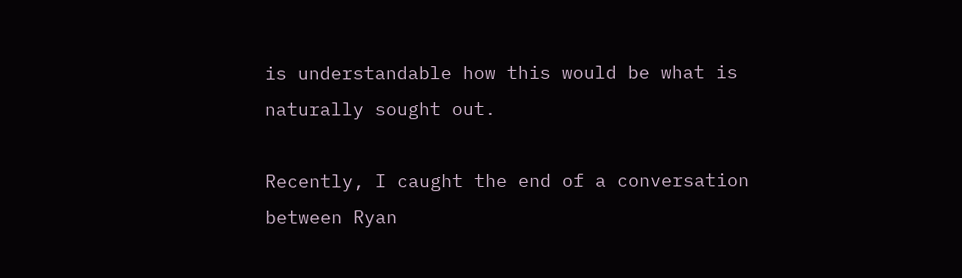is understandable how this would be what is naturally sought out.

Recently, I caught the end of a conversation between Ryan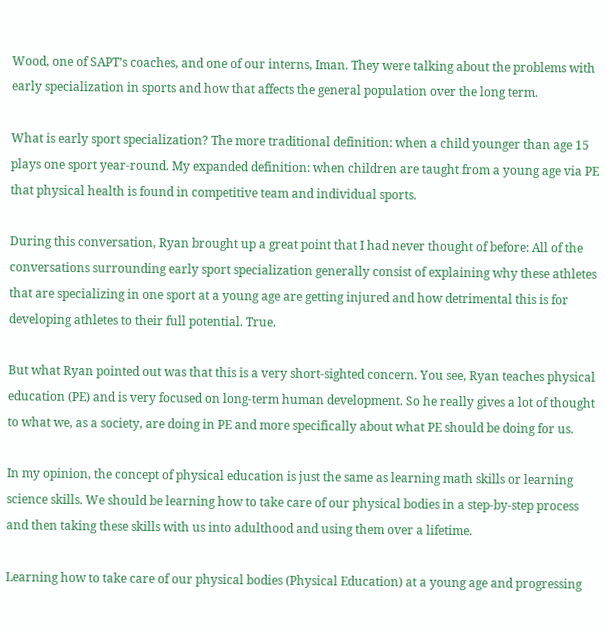Wood, one of SAPT’s coaches, and one of our interns, Iman. They were talking about the problems with early specialization in sports and how that affects the general population over the long term.

What is early sport specialization? The more traditional definition: when a child younger than age 15 plays one sport year-round. My expanded definition: when children are taught from a young age via PE that physical health is found in competitive team and individual sports.

During this conversation, Ryan brought up a great point that I had never thought of before: All of the conversations surrounding early sport specialization generally consist of explaining why these athletes that are specializing in one sport at a young age are getting injured and how detrimental this is for developing athletes to their full potential. True.

But what Ryan pointed out was that this is a very short-sighted concern. You see, Ryan teaches physical education (PE) and is very focused on long-term human development. So he really gives a lot of thought to what we, as a society, are doing in PE and more specifically about what PE should be doing for us.

In my opinion, the concept of physical education is just the same as learning math skills or learning science skills. We should be learning how to take care of our physical bodies in a step-by-step process and then taking these skills with us into adulthood and using them over a lifetime.

Learning how to take care of our physical bodies (Physical Education) at a young age and progressing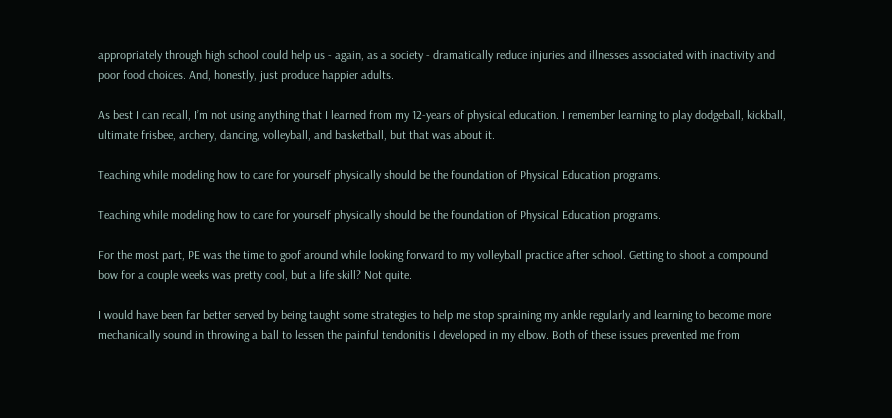appropriately through high school could help us - again, as a society - dramatically reduce injuries and illnesses associated with inactivity and poor food choices. And, honestly, just produce happier adults.

As best I can recall, I’m not using anything that I learned from my 12-years of physical education. I remember learning to play dodgeball, kickball, ultimate frisbee, archery, dancing, volleyball, and basketball, but that was about it.

Teaching while modeling how to care for yourself physically should be the foundation of Physical Education programs.

Teaching while modeling how to care for yourself physically should be the foundation of Physical Education programs.

For the most part, PE was the time to goof around while looking forward to my volleyball practice after school. Getting to shoot a compound bow for a couple weeks was pretty cool, but a life skill? Not quite.

I would have been far better served by being taught some strategies to help me stop spraining my ankle regularly and learning to become more mechanically sound in throwing a ball to lessen the painful tendonitis I developed in my elbow. Both of these issues prevented me from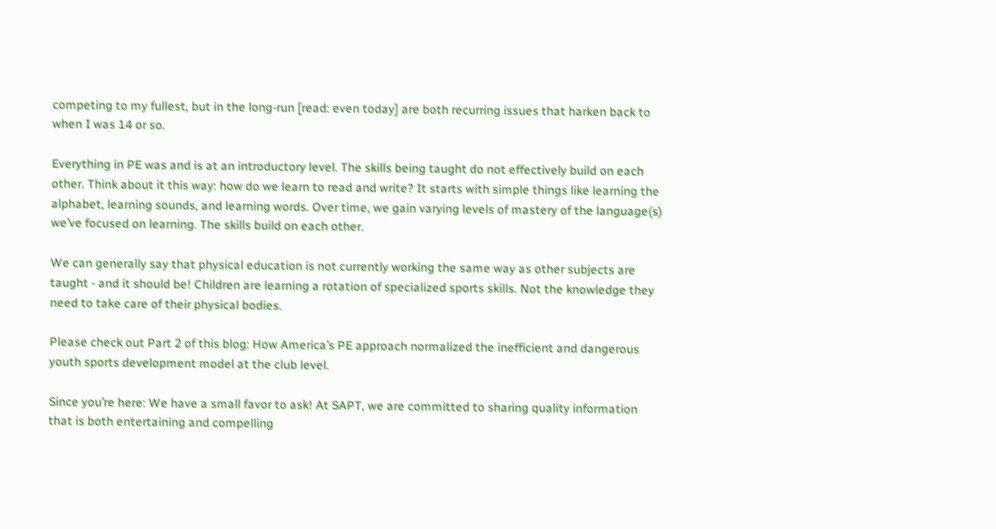competing to my fullest, but in the long-run [read: even today] are both recurring issues that harken back to when I was 14 or so.

Everything in PE was and is at an introductory level. The skills being taught do not effectively build on each other. Think about it this way: how do we learn to read and write? It starts with simple things like learning the alphabet, learning sounds, and learning words. Over time, we gain varying levels of mastery of the language(s) we’ve focused on learning. The skills build on each other.

We can generally say that physical education is not currently working the same way as other subjects are taught - and it should be! Children are learning a rotation of specialized sports skills. Not the knowledge they need to take care of their physical bodies.

Please check out Part 2 of this blog: How America’s PE approach normalized the inefficient and dangerous youth sports development model at the club level.

Since you’re here: We have a small favor to ask! At SAPT, we are committed to sharing quality information that is both entertaining and compelling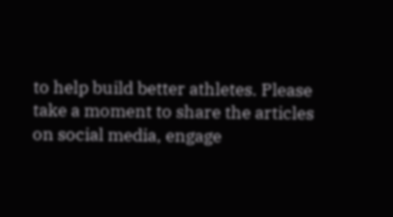to help build better athletes. Please take a moment to share the articles on social media, engage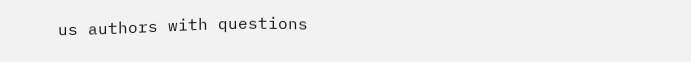us authors with questions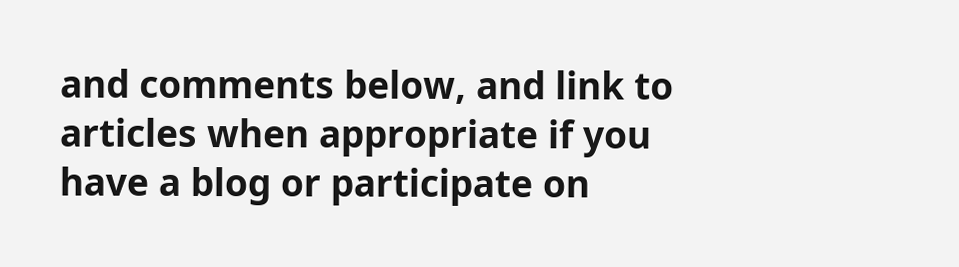and comments below, and link to articles when appropriate if you have a blog or participate on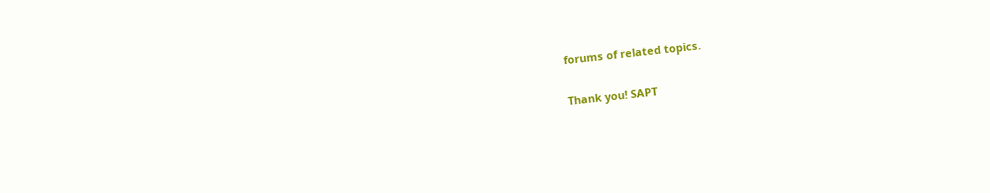forums of related topics.

Thank you! SAPT